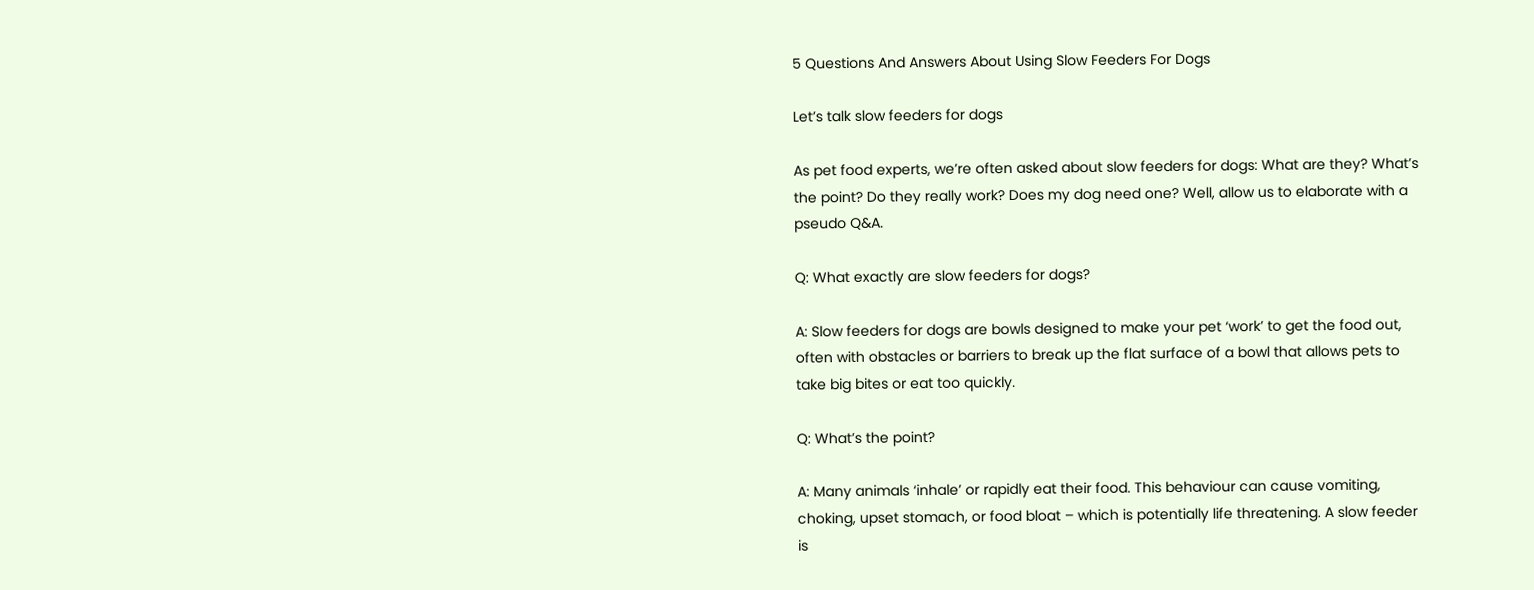5 Questions And Answers About Using Slow Feeders For Dogs

Let’s talk slow feeders for dogs

As pet food experts, we’re often asked about slow feeders for dogs: What are they? What’s the point? Do they really work? Does my dog need one? Well, allow us to elaborate with a pseudo Q&A.

Q: What exactly are slow feeders for dogs?

A: Slow feeders for dogs are bowls designed to make your pet ‘work’ to get the food out, often with obstacles or barriers to break up the flat surface of a bowl that allows pets to take big bites or eat too quickly.

Q: What’s the point?

A: Many animals ‘inhale’ or rapidly eat their food. This behaviour can cause vomiting, choking, upset stomach, or food bloat – which is potentially life threatening. A slow feeder is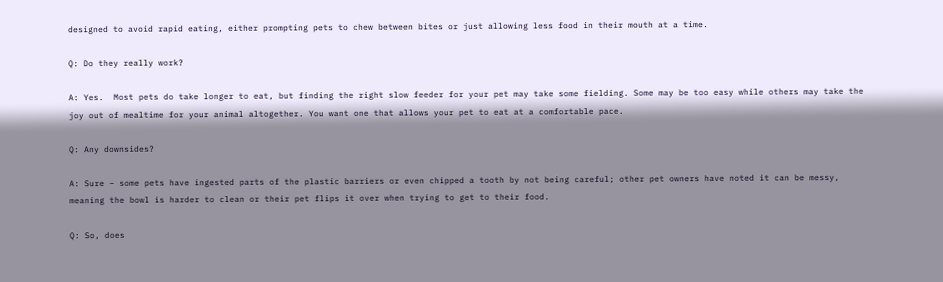designed to avoid rapid eating, either prompting pets to chew between bites or just allowing less food in their mouth at a time.

Q: Do they really work?

A: Yes.  Most pets do take longer to eat, but finding the right slow feeder for your pet may take some fielding. Some may be too easy while others may take the joy out of mealtime for your animal altogether. You want one that allows your pet to eat at a comfortable pace.

Q: Any downsides?

A: Sure – some pets have ingested parts of the plastic barriers or even chipped a tooth by not being careful; other pet owners have noted it can be messy, meaning the bowl is harder to clean or their pet flips it over when trying to get to their food.

Q: So, does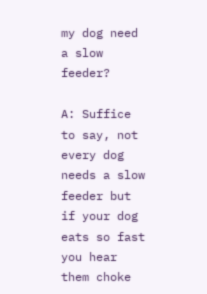my dog need a slow feeder?

A: Suffice to say, not every dog needs a slow feeder but if your dog eats so fast you hear them choke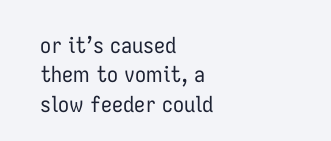or it’s caused them to vomit, a slow feeder could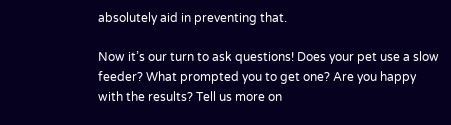absolutely aid in preventing that.

Now it’s our turn to ask questions! Does your pet use a slow feeder? What prompted you to get one? Are you happy with the results? Tell us more on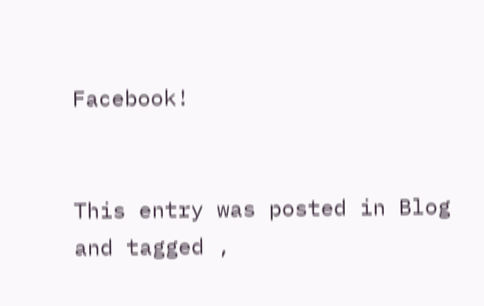Facebook!


This entry was posted in Blog and tagged ,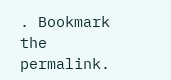. Bookmark the permalink.